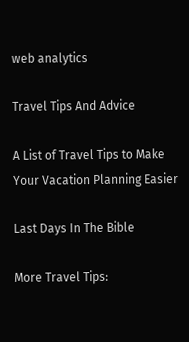web analytics

Travel Tips And Advice

A List of Travel Tips to Make Your Vacation Planning Easier

Last Days In The Bible

More Travel Tips: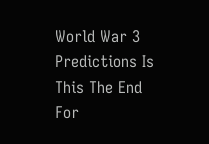World War 3 Predictions Is This The End For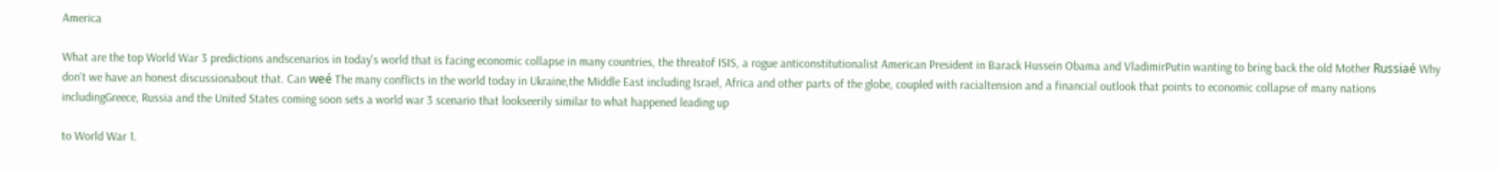America

What are the top World War 3 predictions andscenarios in today's world that is facing economic collapse in many countries, the threatof ISIS, a rogue anticonstitutionalist American President in Barack Hussein Obama and VladimirPutin wanting to bring back the old Mother Russiaé Why don't we have an honest discussionabout that. Can weé The many conflicts in the world today in Ukraine,the Middle East including Israel, Africa and other parts of the globe, coupled with racialtension and a financial outlook that points to economic collapse of many nations includingGreece, Russia and the United States coming soon sets a world war 3 scenario that lookseerily similar to what happened leading up

to World War 1.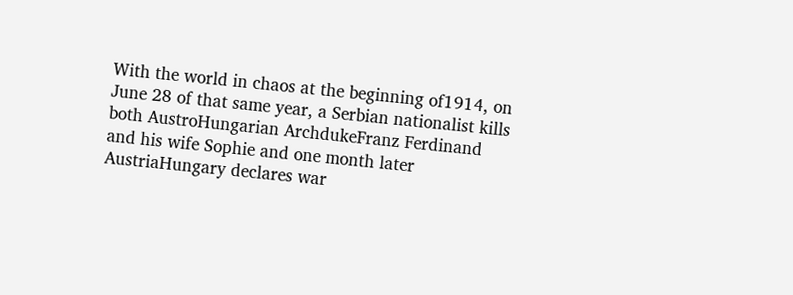With the world in chaos at the beginning of1914, on June 28 of that same year, a Serbian nationalist kills both AustroHungarian ArchdukeFranz Ferdinand and his wife Sophie and one month later AustriaHungary declares war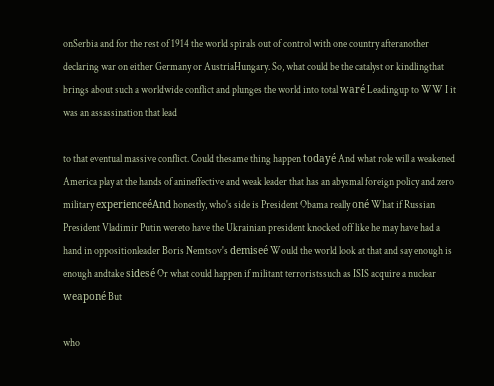onSerbia and for the rest of 1914 the world spirals out of control with one country afteranother declaring war on either Germany or AustriaHungary. So, what could be the catalyst or kindlingthat brings about such a worldwide conflict and plunges the world into total waré Leadingup to WW I it was an assassination that lead

to that eventual massive conflict. Could thesame thing happen todayé And what role will a weakened America play at the hands of anineffective and weak leader that has an abysmal foreign policy and zero military experienceéAnd honestly, who's side is President Obama really oné What if Russian President Vladimir Putin wereto have the Ukrainian president knocked off like he may have had a hand in oppositionleader Boris Nemtsov's demiseé Would the world look at that and say enough is enough andtake sidesé Or what could happen if militant terroristssuch as ISIS acquire a nuclear weaponé But

who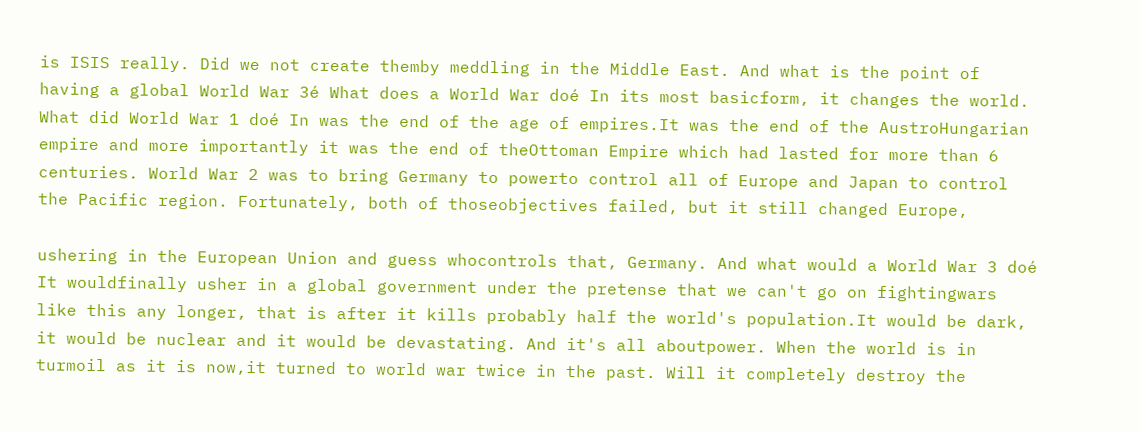is ISIS really. Did we not create themby meddling in the Middle East. And what is the point of having a global World War 3é What does a World War doé In its most basicform, it changes the world. What did World War 1 doé In was the end of the age of empires.It was the end of the AustroHungarian empire and more importantly it was the end of theOttoman Empire which had lasted for more than 6 centuries. World War 2 was to bring Germany to powerto control all of Europe and Japan to control the Pacific region. Fortunately, both of thoseobjectives failed, but it still changed Europe,

ushering in the European Union and guess whocontrols that, Germany. And what would a World War 3 doé It wouldfinally usher in a global government under the pretense that we can't go on fightingwars like this any longer, that is after it kills probably half the world's population.It would be dark, it would be nuclear and it would be devastating. And it's all aboutpower. When the world is in turmoil as it is now,it turned to world war twice in the past. Will it completely destroy the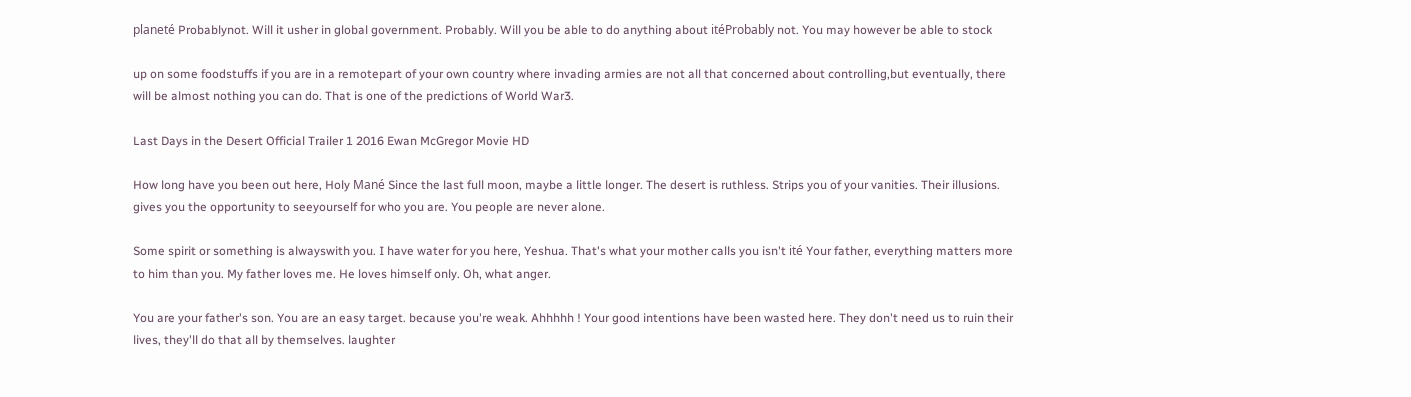planeté Probablynot. Will it usher in global government. Probably. Will you be able to do anything about itéProbably not. You may however be able to stock

up on some foodstuffs if you are in a remotepart of your own country where invading armies are not all that concerned about controlling,but eventually, there will be almost nothing you can do. That is one of the predictions of World War3.

Last Days in the Desert Official Trailer 1 2016 Ewan McGregor Movie HD

How long have you been out here, Holy Mané Since the last full moon, maybe a little longer. The desert is ruthless. Strips you of your vanities. Their illusions. gives you the opportunity to seeyourself for who you are. You people are never alone.

Some spirit or something is alwayswith you. I have water for you here, Yeshua. That's what your mother calls you isn't ité Your father, everything matters more to him than you. My father loves me. He loves himself only. Oh, what anger.

You are your father's son. You are an easy target. because you're weak. Ahhhhh ! Your good intentions have been wasted here. They don't need us to ruin their lives, they'll do that all by themselves. laughter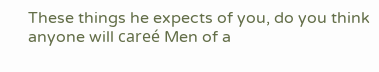These things he expects of you, do you think anyone will careé Men of a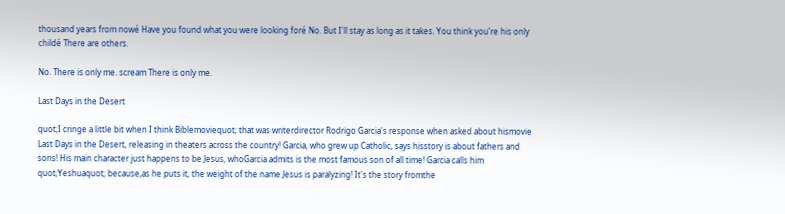thousand years from nowé Have you found what you were looking foré No. But I'll stay as long as it takes. You think you're his only childé There are others.

No. There is only me. scream There is only me.

Last Days in the Desert

quot;I cringe a little bit when I think Biblemoviequot; that was writerdirector Rodrigo Garcia's response when asked about hismovie Last Days in the Desert, releasing in theaters across the country! Garcia, who grew up Catholic, says hisstory is about fathers and sons! His main character just happens to be Jesus, whoGarcia admits is the most famous son of all time! Garcia calls him quot;Yeshuaquot; because,as he puts it, the weight of the name Jesus is paralyzing! It's the story fromthe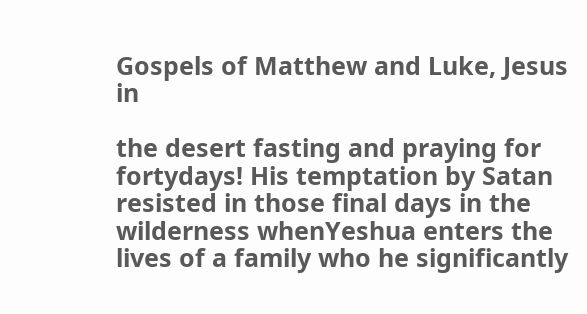Gospels of Matthew and Luke, Jesus in

the desert fasting and praying for fortydays! His temptation by Satan resisted in those final days in the wilderness whenYeshua enters the lives of a family who he significantly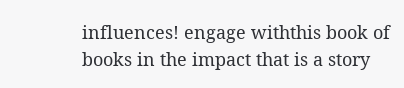influences! engage withthis book of books in the impact that is a story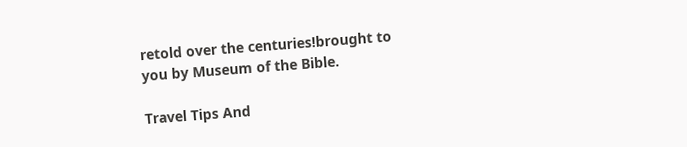retold over the centuries!brought to you by Museum of the Bible.

Travel Tips And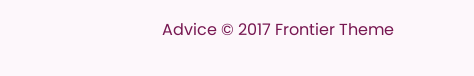Advice © 2017 Frontier Theme